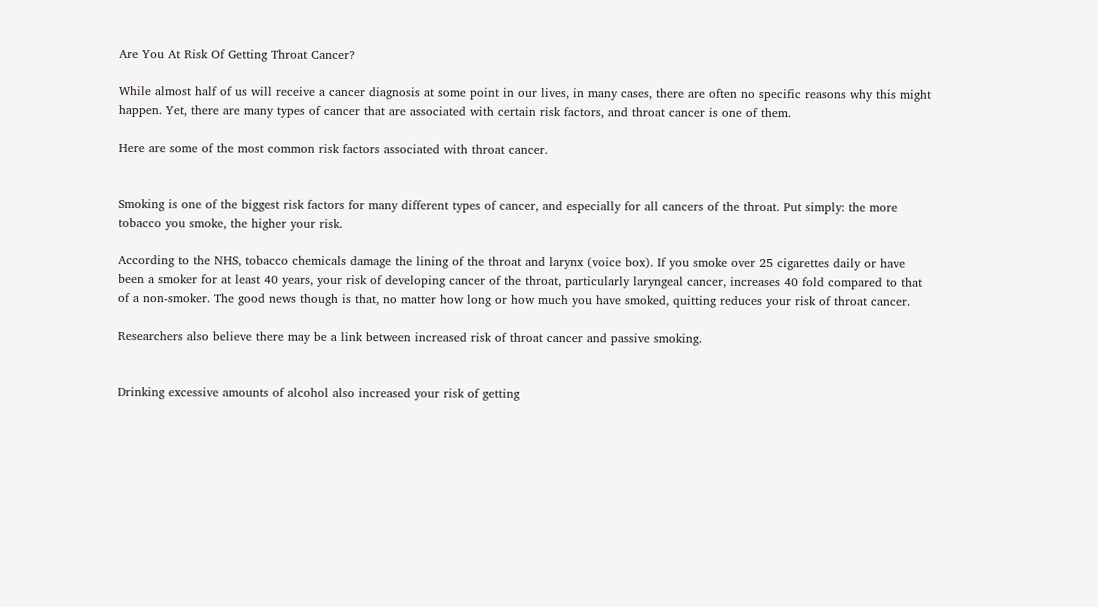Are You At Risk Of Getting Throat Cancer?

While almost half of us will receive a cancer diagnosis at some point in our lives, in many cases, there are often no specific reasons why this might happen. Yet, there are many types of cancer that are associated with certain risk factors, and throat cancer is one of them.

Here are some of the most common risk factors associated with throat cancer.


Smoking is one of the biggest risk factors for many different types of cancer, and especially for all cancers of the throat. Put simply: the more tobacco you smoke, the higher your risk.

According to the NHS, tobacco chemicals damage the lining of the throat and larynx (voice box). If you smoke over 25 cigarettes daily or have been a smoker for at least 40 years, your risk of developing cancer of the throat, particularly laryngeal cancer, increases 40 fold compared to that of a non-smoker. The good news though is that, no matter how long or how much you have smoked, quitting reduces your risk of throat cancer.

Researchers also believe there may be a link between increased risk of throat cancer and passive smoking.


Drinking excessive amounts of alcohol also increased your risk of getting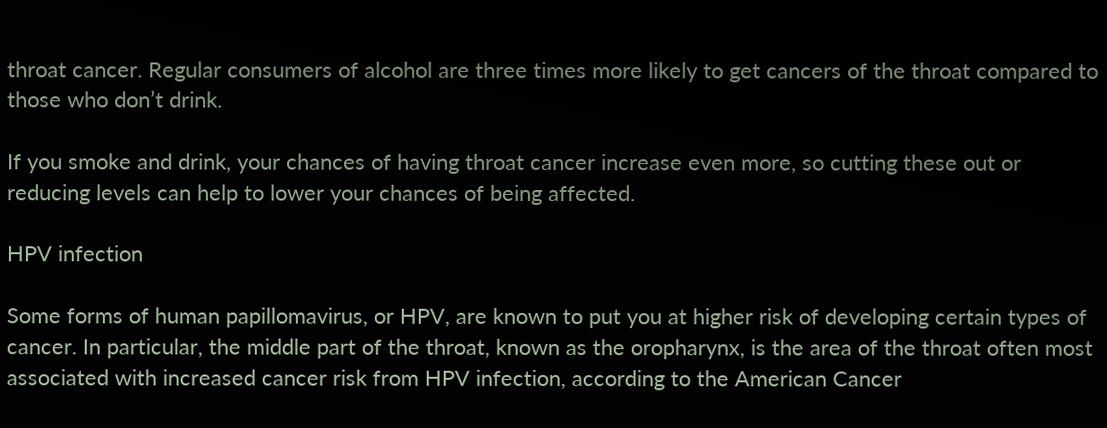throat cancer. Regular consumers of alcohol are three times more likely to get cancers of the throat compared to those who don’t drink.

If you smoke and drink, your chances of having throat cancer increase even more, so cutting these out or reducing levels can help to lower your chances of being affected.

HPV infection

Some forms of human papillomavirus, or HPV, are known to put you at higher risk of developing certain types of cancer. In particular, the middle part of the throat, known as the oropharynx, is the area of the throat often most associated with increased cancer risk from HPV infection, according to the American Cancer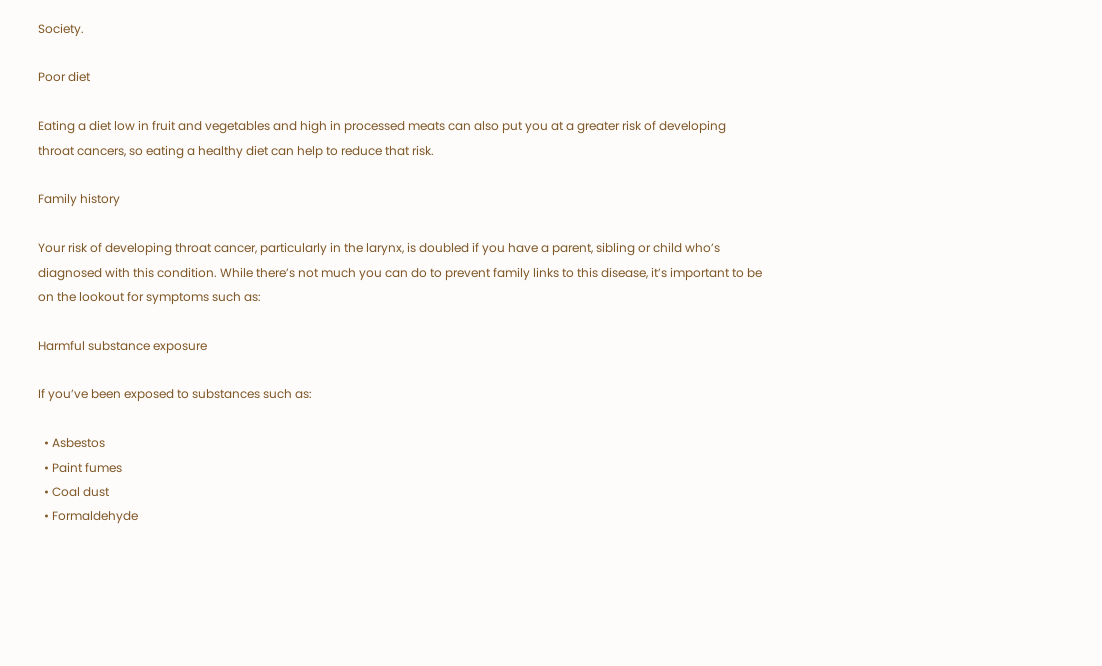Society.

Poor diet

Eating a diet low in fruit and vegetables and high in processed meats can also put you at a greater risk of developing throat cancers, so eating a healthy diet can help to reduce that risk.

Family history

Your risk of developing throat cancer, particularly in the larynx, is doubled if you have a parent, sibling or child who’s diagnosed with this condition. While there’s not much you can do to prevent family links to this disease, it’s important to be on the lookout for symptoms such as:

Harmful substance exposure

If you’ve been exposed to substances such as:

  • Asbestos
  • Paint fumes
  • Coal dust
  • Formaldehyde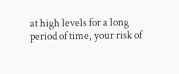at high levels for a long period of time, your risk of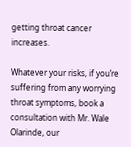getting throat cancer increases.

Whatever your risks, if you’re suffering from any worrying throat symptoms, book a consultation with Mr. Wale Olarinde, our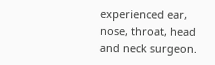experienced ear, nose, throat, head and neck surgeon.